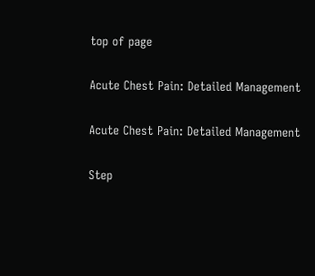top of page

Acute Chest Pain: Detailed Management

Acute Chest Pain: Detailed Management

Step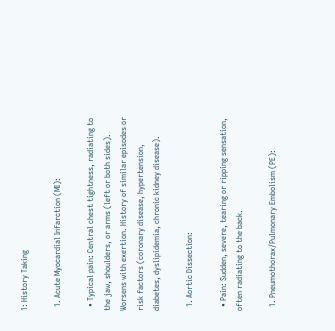1: History Taking

  1. Acute Myocardial Infarction (MI):

  • Typical pain: Central chest tightness, radiating to the jaw, shoulders, or arms (left or both sides). Worsens with exertion. History of similar episodes or risk factors (coronary disease, hypertension, diabetes, dyslipidemia, chronic kidney disease).

  1. Aortic Dissection:

  • Pain: Sudden, severe, tearing or ripping sensation, often radiating to the back.

  1. Pneumothorax/Pulmonary Embolism (PE):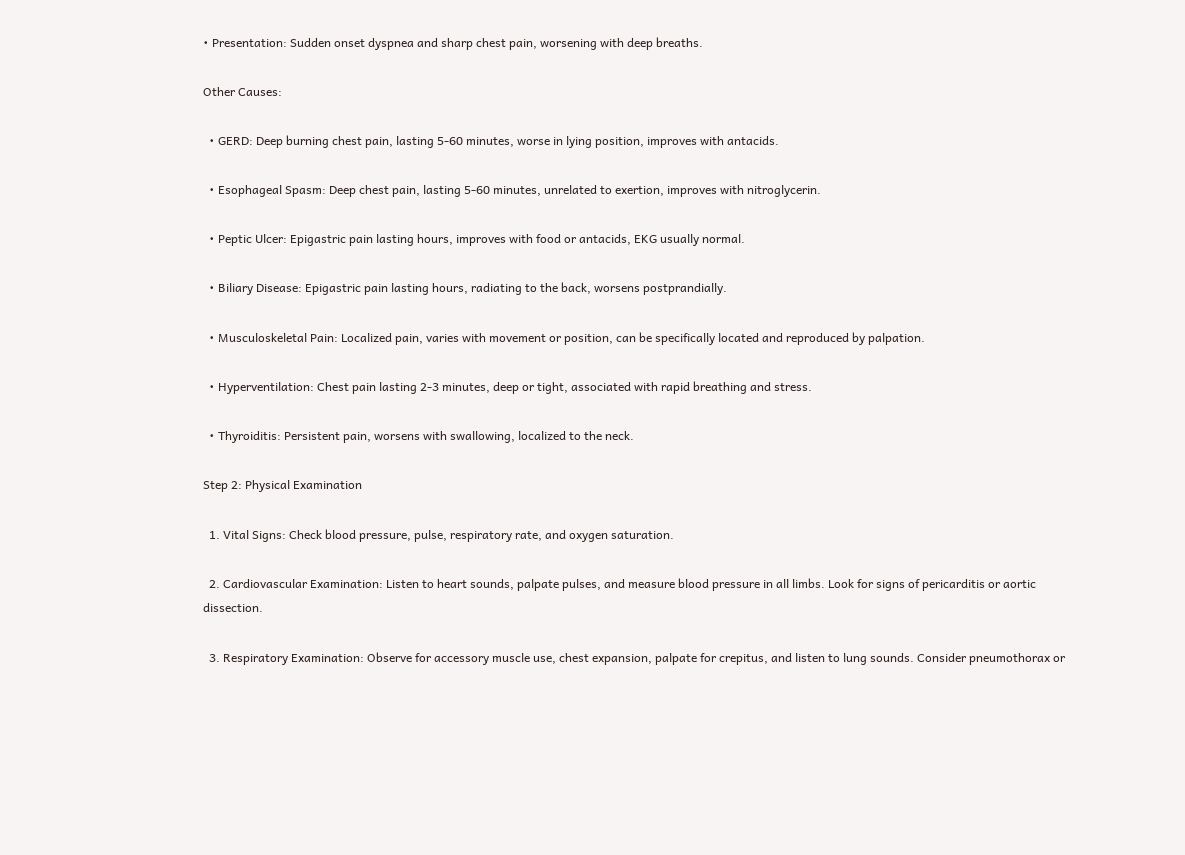• Presentation: Sudden onset dyspnea and sharp chest pain, worsening with deep breaths.

Other Causes:

  • GERD: Deep burning chest pain, lasting 5-60 minutes, worse in lying position, improves with antacids.

  • Esophageal Spasm: Deep chest pain, lasting 5-60 minutes, unrelated to exertion, improves with nitroglycerin.

  • Peptic Ulcer: Epigastric pain lasting hours, improves with food or antacids, EKG usually normal.

  • Biliary Disease: Epigastric pain lasting hours, radiating to the back, worsens postprandially.

  • Musculoskeletal Pain: Localized pain, varies with movement or position, can be specifically located and reproduced by palpation.

  • Hyperventilation: Chest pain lasting 2-3 minutes, deep or tight, associated with rapid breathing and stress.

  • Thyroiditis: Persistent pain, worsens with swallowing, localized to the neck.

Step 2: Physical Examination

  1. Vital Signs: Check blood pressure, pulse, respiratory rate, and oxygen saturation.

  2. Cardiovascular Examination: Listen to heart sounds, palpate pulses, and measure blood pressure in all limbs. Look for signs of pericarditis or aortic dissection.

  3. Respiratory Examination: Observe for accessory muscle use, chest expansion, palpate for crepitus, and listen to lung sounds. Consider pneumothorax or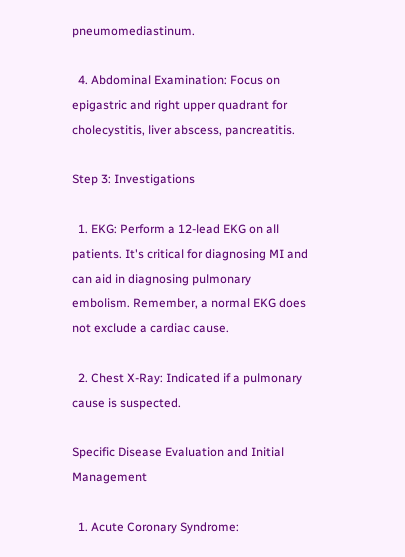pneumomediastinum.

  4. Abdominal Examination: Focus on epigastric and right upper quadrant for cholecystitis, liver abscess, pancreatitis.

Step 3: Investigations

  1. EKG: Perform a 12-lead EKG on all patients. It's critical for diagnosing MI and can aid in diagnosing pulmonary embolism. Remember, a normal EKG does not exclude a cardiac cause.

  2. Chest X-Ray: Indicated if a pulmonary cause is suspected.

Specific Disease Evaluation and Initial Management

  1. Acute Coronary Syndrome: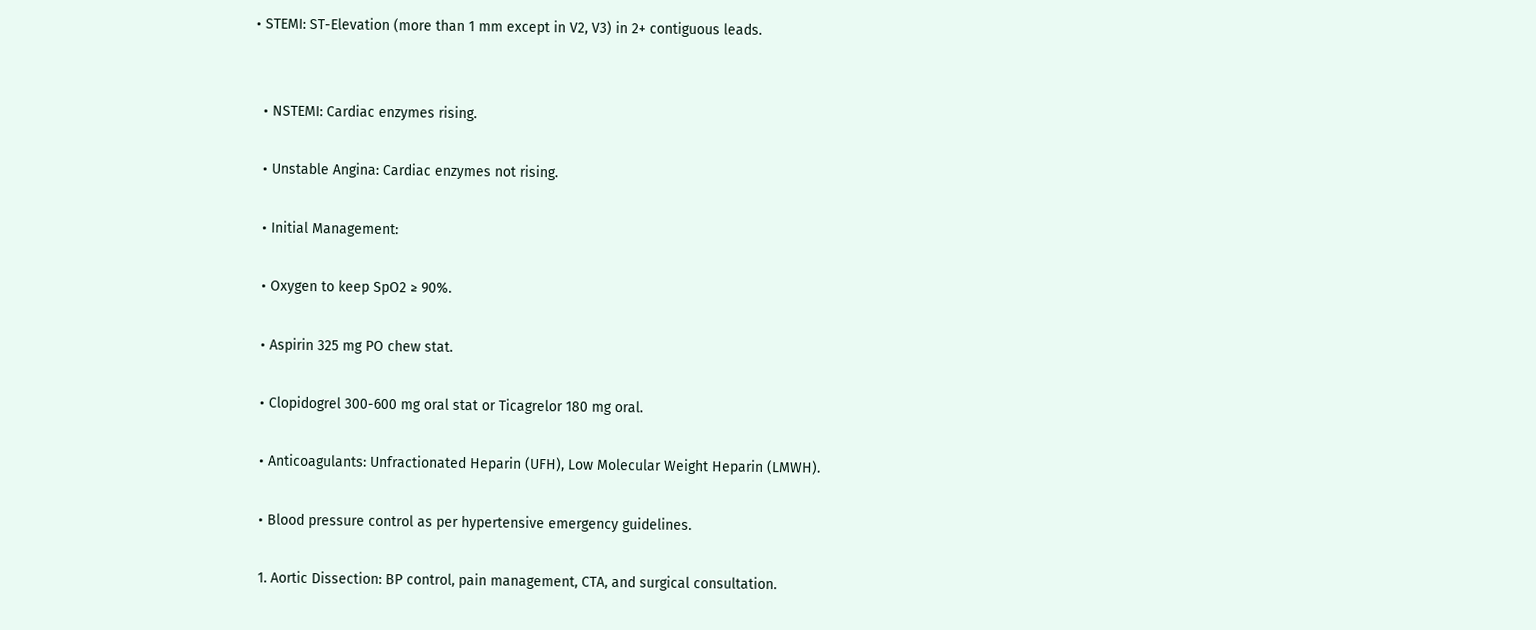• STEMI: ST-Elevation (more than 1 mm except in V2, V3) in 2+ contiguous leads.


  • NSTEMI: Cardiac enzymes rising.

  • Unstable Angina: Cardiac enzymes not rising.

  • Initial Management:

  • Oxygen to keep SpO2 ≥ 90%.

  • Aspirin 325 mg PO chew stat.

  • Clopidogrel 300-600 mg oral stat or Ticagrelor 180 mg oral.

  • Anticoagulants: Unfractionated Heparin (UFH), Low Molecular Weight Heparin (LMWH).

  • Blood pressure control as per hypertensive emergency guidelines.

  1. Aortic Dissection: BP control, pain management, CTA, and surgical consultation.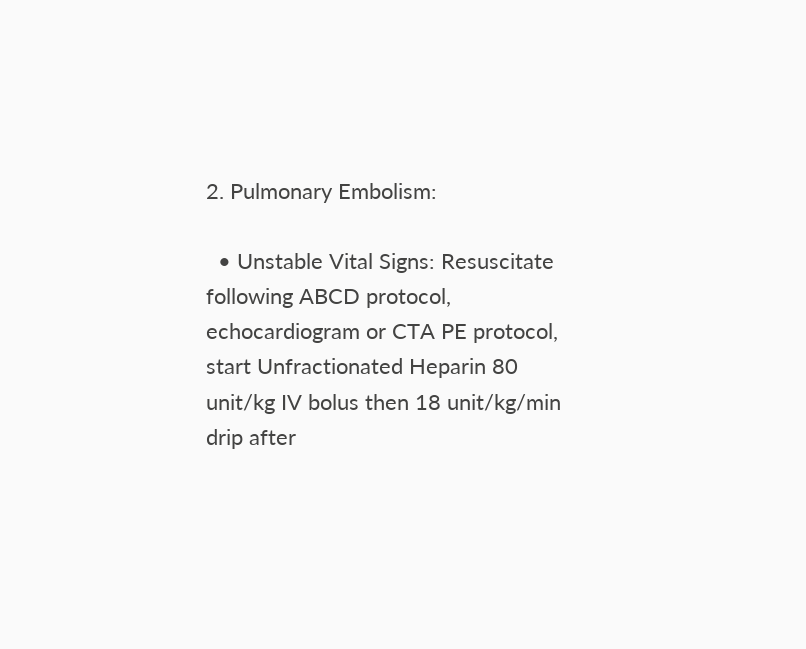2. Pulmonary Embolism:

  • Unstable Vital Signs: Resuscitate following ABCD protocol, echocardiogram or CTA PE protocol, start Unfractionated Heparin 80 unit/kg IV bolus then 18 unit/kg/min drip after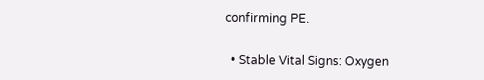confirming PE.

  • Stable Vital Signs: Oxygen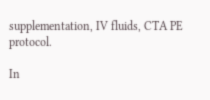supplementation, IV fluids, CTA PE protocol.

In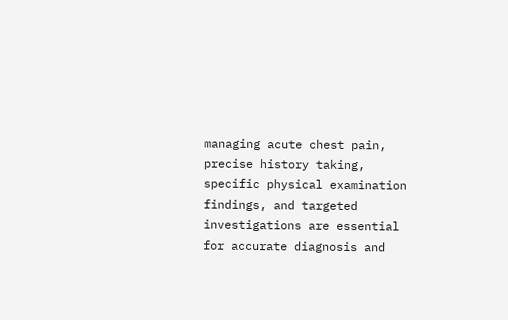managing acute chest pain, precise history taking, specific physical examination findings, and targeted investigations are essential for accurate diagnosis and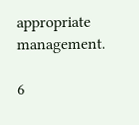appropriate management.

6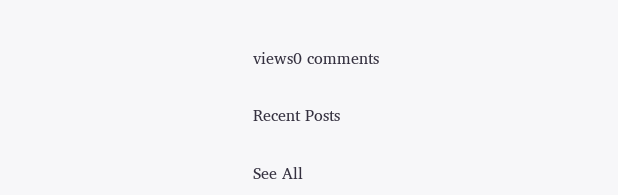views0 comments

Recent Posts

See All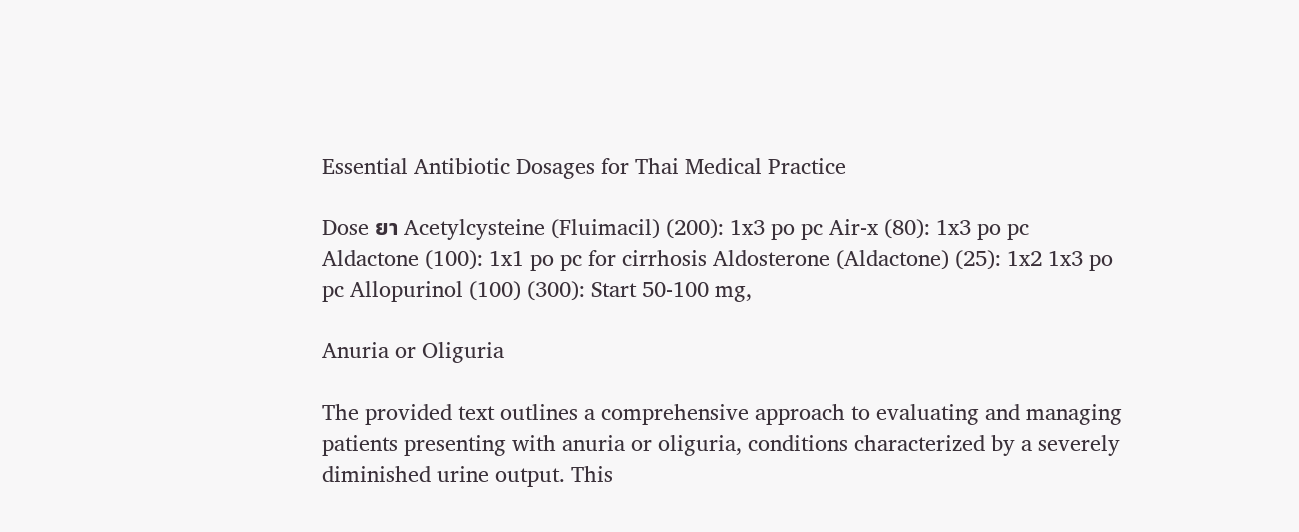Essential Antibiotic Dosages for Thai Medical Practice

Dose ยา Acetylcysteine (Fluimacil) (200): 1x3 po pc Air-x (80): 1x3 po pc Aldactone (100): 1x1 po pc for cirrhosis Aldosterone (Aldactone) (25): 1x2 1x3 po pc Allopurinol (100) (300): Start 50-100 mg,

Anuria or Oliguria

The provided text outlines a comprehensive approach to evaluating and managing patients presenting with anuria or oliguria, conditions characterized by a severely diminished urine output. This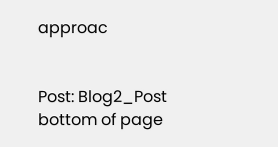approac


Post: Blog2_Post
bottom of page